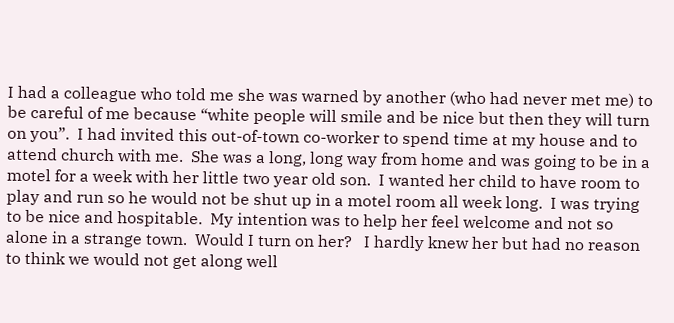I had a colleague who told me she was warned by another (who had never met me) to be careful of me because “white people will smile and be nice but then they will turn on you”.  I had invited this out-of-town co-worker to spend time at my house and to attend church with me.  She was a long, long way from home and was going to be in a motel for a week with her little two year old son.  I wanted her child to have room to play and run so he would not be shut up in a motel room all week long.  I was trying to be nice and hospitable.  My intention was to help her feel welcome and not so alone in a strange town.  Would I turn on her?   I hardly knew her but had no reason to think we would not get along well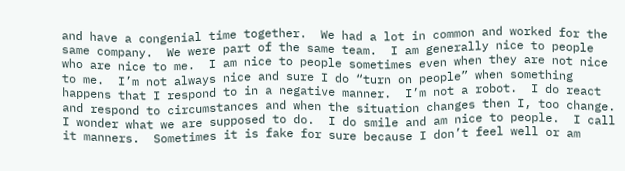and have a congenial time together.  We had a lot in common and worked for the same company.  We were part of the same team.  I am generally nice to people who are nice to me.  I am nice to people sometimes even when they are not nice to me.  I’m not always nice and sure I do “turn on people” when something happens that I respond to in a negative manner.  I’m not a robot.  I do react and respond to circumstances and when the situation changes then I, too change.  I wonder what we are supposed to do.  I do smile and am nice to people.  I call it manners.  Sometimes it is fake for sure because I don’t feel well or am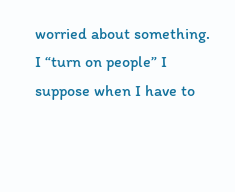worried about something.  I “turn on people” I suppose when I have to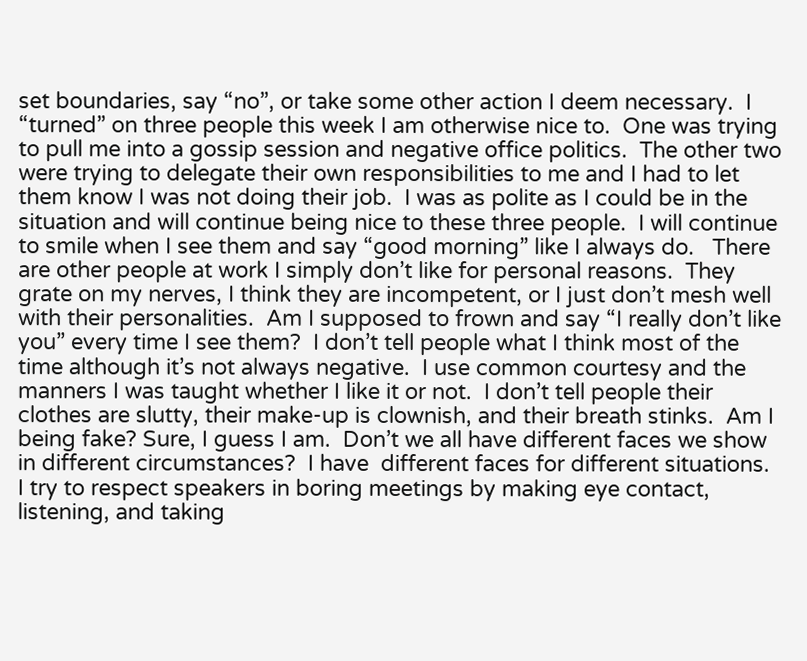set boundaries, say “no”, or take some other action I deem necessary.  I “turned” on three people this week I am otherwise nice to.  One was trying to pull me into a gossip session and negative office politics.  The other two were trying to delegate their own responsibilities to me and I had to let them know I was not doing their job.  I was as polite as I could be in the situation and will continue being nice to these three people.  I will continue to smile when I see them and say “good morning” like I always do.   There are other people at work I simply don’t like for personal reasons.  They grate on my nerves, I think they are incompetent, or I just don’t mesh well with their personalities.  Am I supposed to frown and say “I really don’t like you” every time I see them?  I don’t tell people what I think most of the time although it’s not always negative.  I use common courtesy and the manners I was taught whether I like it or not.  I don’t tell people their clothes are slutty, their make-up is clownish, and their breath stinks.  Am I being fake? Sure, I guess I am.  Don’t we all have different faces we show in different circumstances?  I have  different faces for different situations.  I try to respect speakers in boring meetings by making eye contact, listening, and taking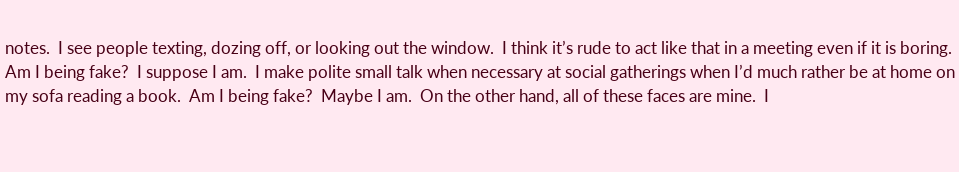notes.  I see people texting, dozing off, or looking out the window.  I think it’s rude to act like that in a meeting even if it is boring.  Am I being fake?  I suppose I am.  I make polite small talk when necessary at social gatherings when I’d much rather be at home on my sofa reading a book.  Am I being fake?  Maybe I am.  On the other hand, all of these faces are mine.  I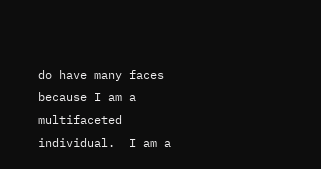do have many faces because I am a multifaceted individual.  I am a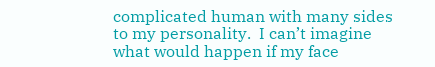complicated human with many sides to my personality.  I can’t imagine what would happen if my face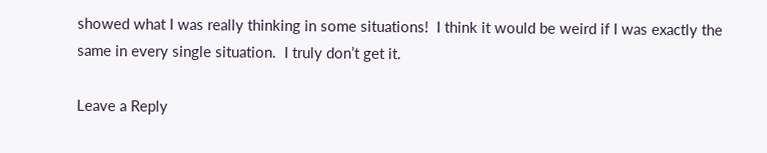showed what I was really thinking in some situations!  I think it would be weird if I was exactly the same in every single situation.  I truly don’t get it.

Leave a Reply